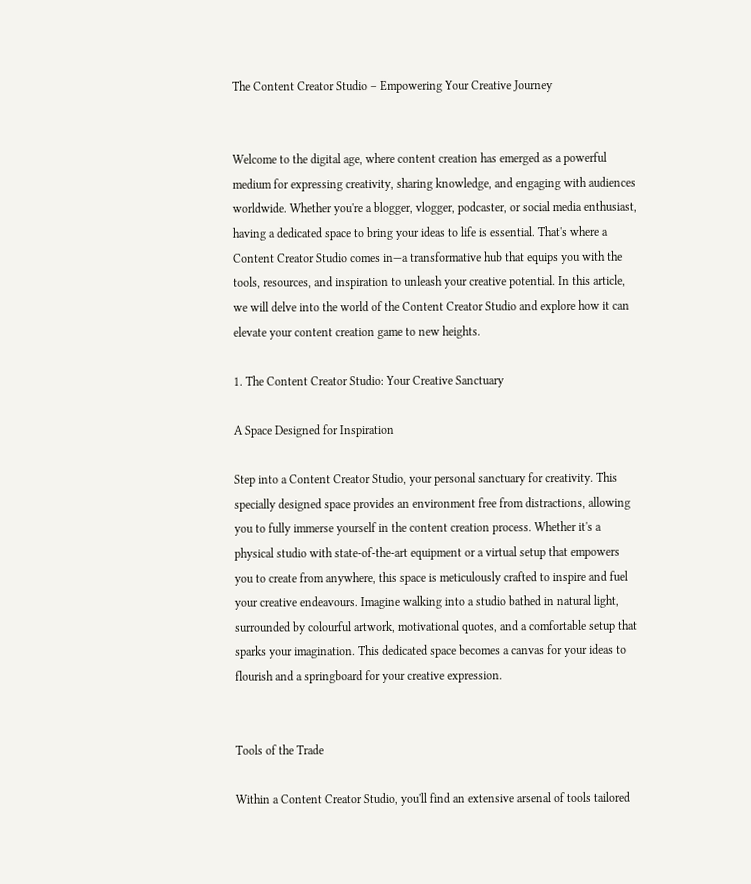The Content Creator Studio – Empowering Your Creative Journey


Welcome to the digital age, where content creation has emerged as a powerful medium for expressing creativity, sharing knowledge, and engaging with audiences worldwide. Whether you're a blogger, vlogger, podcaster, or social media enthusiast, having a dedicated space to bring your ideas to life is essential. That's where a Content Creator Studio comes in—a transformative hub that equips you with the tools, resources, and inspiration to unleash your creative potential. In this article, we will delve into the world of the Content Creator Studio and explore how it can elevate your content creation game to new heights.

1. The Content Creator Studio: Your Creative Sanctuary

A Space Designed for Inspiration

Step into a Content Creator Studio, your personal sanctuary for creativity. This specially designed space provides an environment free from distractions, allowing you to fully immerse yourself in the content creation process. Whether it's a physical studio with state-of-the-art equipment or a virtual setup that empowers you to create from anywhere, this space is meticulously crafted to inspire and fuel your creative endeavours. Imagine walking into a studio bathed in natural light, surrounded by colourful artwork, motivational quotes, and a comfortable setup that sparks your imagination. This dedicated space becomes a canvas for your ideas to flourish and a springboard for your creative expression.


Tools of the Trade

Within a Content Creator Studio, you'll find an extensive arsenal of tools tailored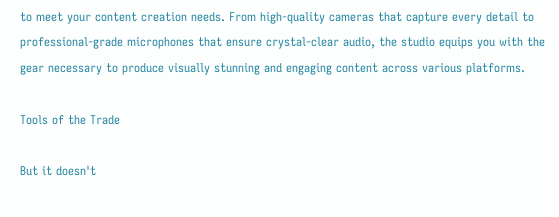to meet your content creation needs. From high-quality cameras that capture every detail to professional-grade microphones that ensure crystal-clear audio, the studio equips you with the gear necessary to produce visually stunning and engaging content across various platforms.

Tools of the Trade

But it doesn't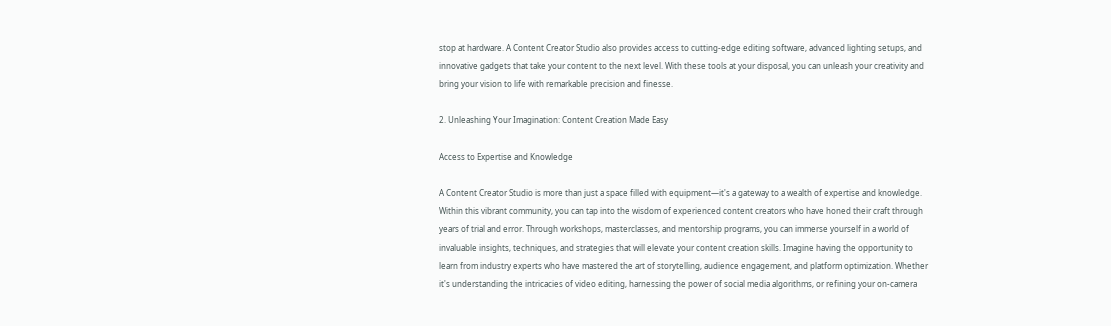stop at hardware. A Content Creator Studio also provides access to cutting-edge editing software, advanced lighting setups, and innovative gadgets that take your content to the next level. With these tools at your disposal, you can unleash your creativity and bring your vision to life with remarkable precision and finesse.

2. Unleashing Your Imagination: Content Creation Made Easy

Access to Expertise and Knowledge

A Content Creator Studio is more than just a space filled with equipment—it's a gateway to a wealth of expertise and knowledge. Within this vibrant community, you can tap into the wisdom of experienced content creators who have honed their craft through years of trial and error. Through workshops, masterclasses, and mentorship programs, you can immerse yourself in a world of invaluable insights, techniques, and strategies that will elevate your content creation skills. Imagine having the opportunity to learn from industry experts who have mastered the art of storytelling, audience engagement, and platform optimization. Whether it's understanding the intricacies of video editing, harnessing the power of social media algorithms, or refining your on-camera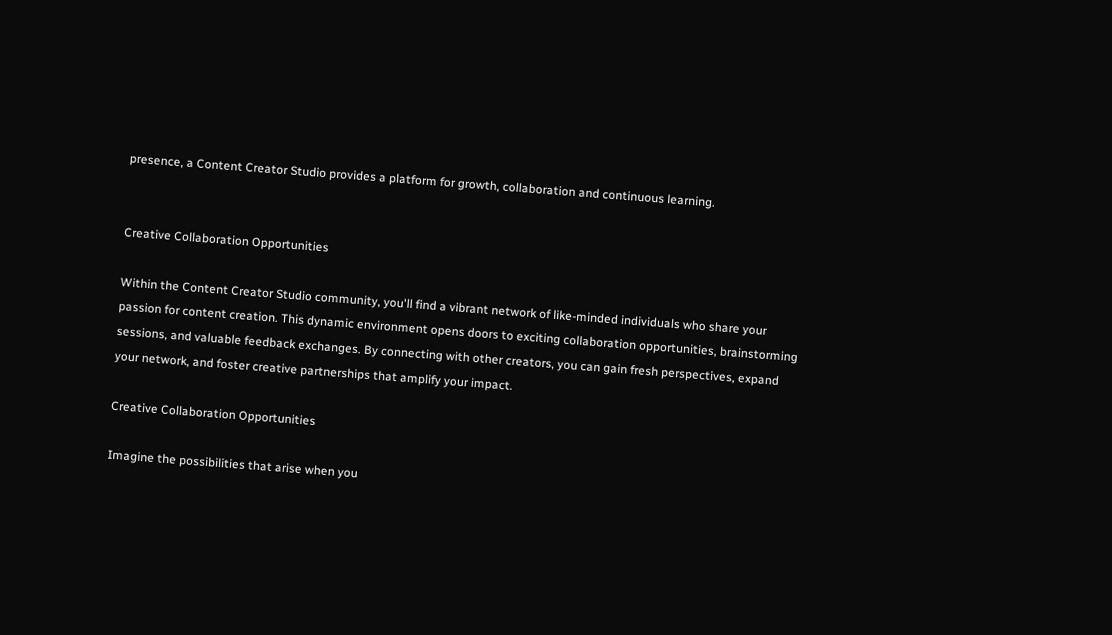presence, a Content Creator Studio provides a platform for growth, collaboration and continuous learning.


Creative Collaboration Opportunities

Within the Content Creator Studio community, you'll find a vibrant network of like-minded individuals who share your passion for content creation. This dynamic environment opens doors to exciting collaboration opportunities, brainstorming sessions, and valuable feedback exchanges. By connecting with other creators, you can gain fresh perspectives, expand your network, and foster creative partnerships that amplify your impact.

Creative Collaboration Opportunities

Imagine the possibilities that arise when you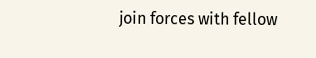join forces with fellow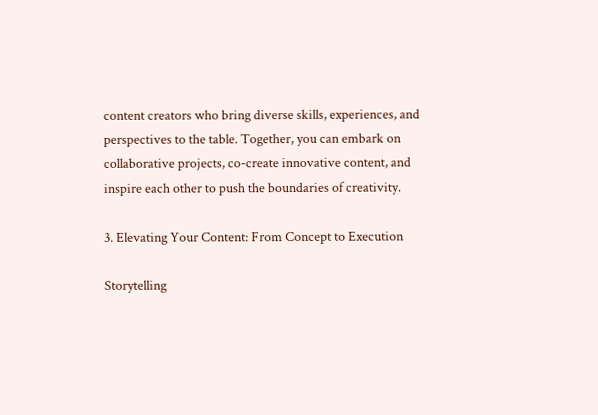content creators who bring diverse skills, experiences, and perspectives to the table. Together, you can embark on collaborative projects, co-create innovative content, and inspire each other to push the boundaries of creativity.

3. Elevating Your Content: From Concept to Execution

Storytelling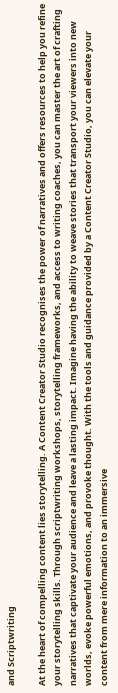and Scriptwriting

At the heart of compelling content lies storytelling. A Content Creator Studio recognises the power of narratives and offers resources to help you refine your storytelling skills. Through scriptwriting workshops, storytelling frameworks, and access to writing coaches, you can master the art of crafting narratives that captivate your audience and leave a lasting impact. Imagine having the ability to weave stories that transport your viewers into new worlds, evoke powerful emotions, and provoke thought. With the tools and guidance provided by a Content Creator Studio, you can elevate your content from mere information to an immersive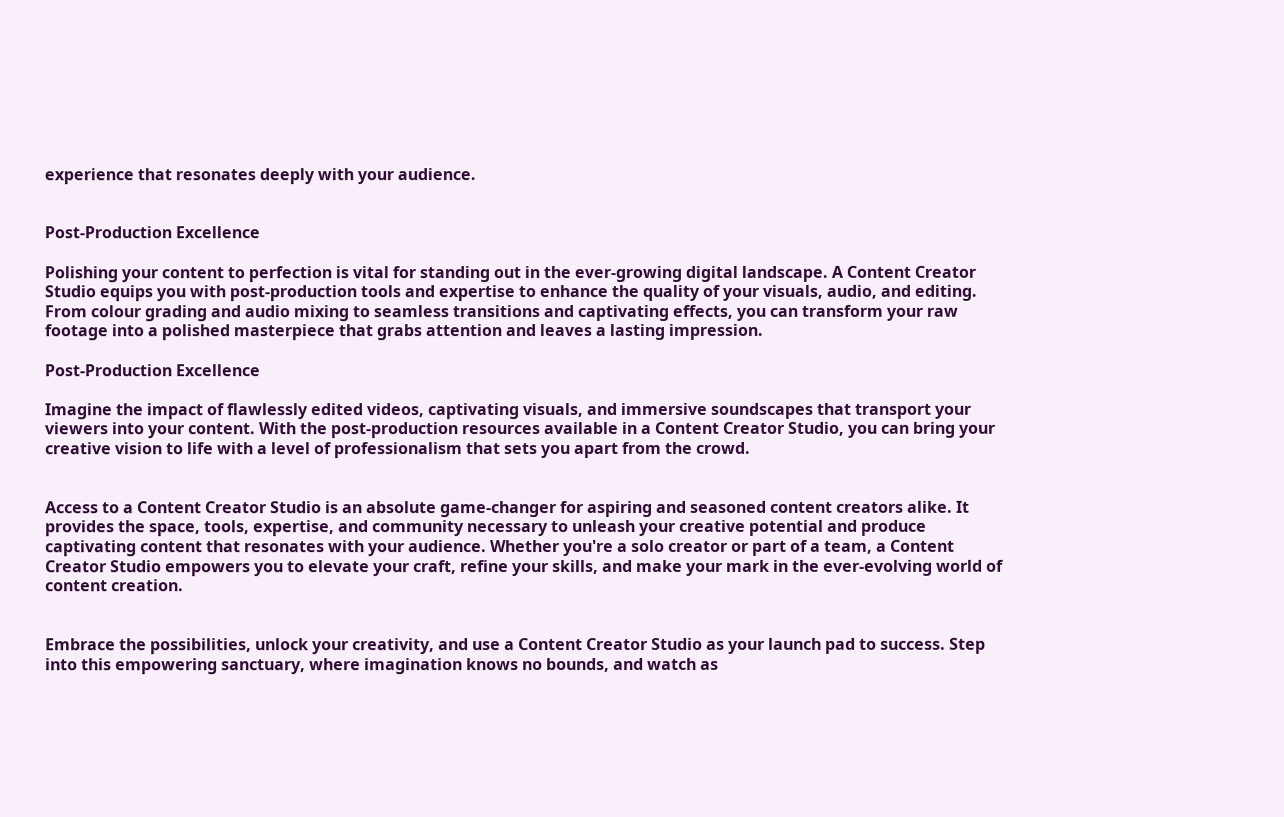experience that resonates deeply with your audience.


Post-Production Excellence

Polishing your content to perfection is vital for standing out in the ever-growing digital landscape. A Content Creator Studio equips you with post-production tools and expertise to enhance the quality of your visuals, audio, and editing. From colour grading and audio mixing to seamless transitions and captivating effects, you can transform your raw footage into a polished masterpiece that grabs attention and leaves a lasting impression.

Post-Production Excellence

Imagine the impact of flawlessly edited videos, captivating visuals, and immersive soundscapes that transport your viewers into your content. With the post-production resources available in a Content Creator Studio, you can bring your creative vision to life with a level of professionalism that sets you apart from the crowd.


Access to a Content Creator Studio is an absolute game-changer for aspiring and seasoned content creators alike. It provides the space, tools, expertise, and community necessary to unleash your creative potential and produce captivating content that resonates with your audience. Whether you're a solo creator or part of a team, a Content Creator Studio empowers you to elevate your craft, refine your skills, and make your mark in the ever-evolving world of content creation.


Embrace the possibilities, unlock your creativity, and use a Content Creator Studio as your launch pad to success. Step into this empowering sanctuary, where imagination knows no bounds, and watch as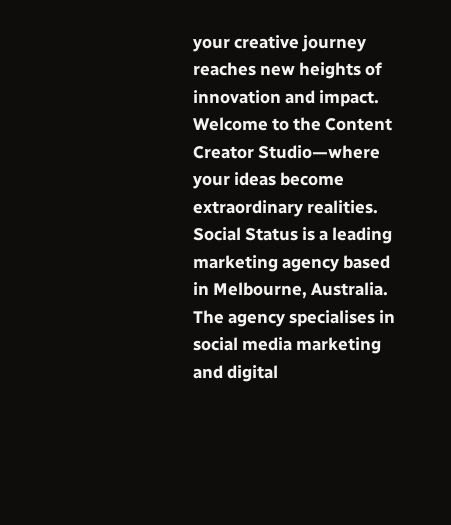your creative journey reaches new heights of innovation and impact. Welcome to the Content Creator Studio—where your ideas become extraordinary realities. Social Status is a leading marketing agency based in Melbourne, Australia. The agency specialises in social media marketing and digital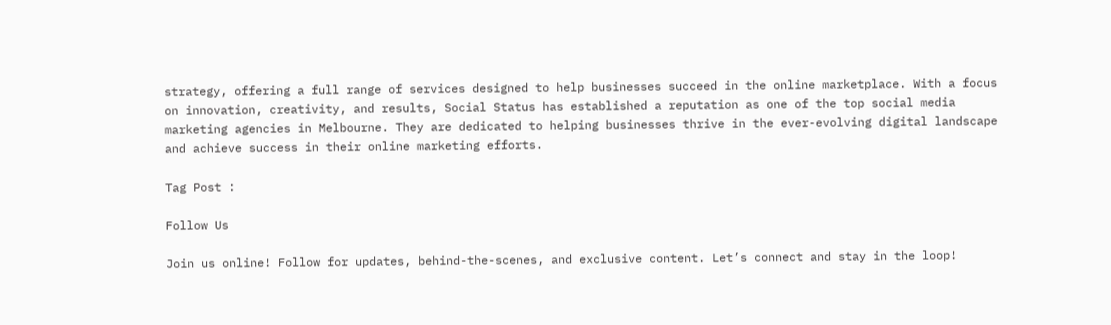strategy, offering a full range of services designed to help businesses succeed in the online marketplace. With a focus on innovation, creativity, and results, Social Status has established a reputation as one of the top social media marketing agencies in Melbourne. They are dedicated to helping businesses thrive in the ever-evolving digital landscape and achieve success in their online marketing efforts.

Tag Post :

Follow Us

Join us online! Follow for updates, behind-the-scenes, and exclusive content. Let’s connect and stay in the loop!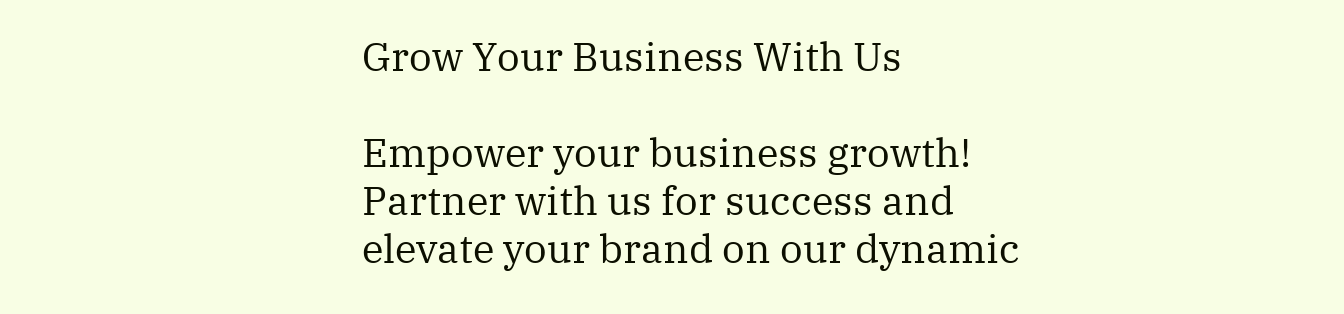Grow Your Business With Us

Empower your business growth! Partner with us for success and elevate your brand on our dynamic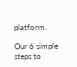platform.

Our 6 simple steps to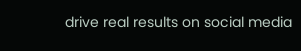drive real results on social media